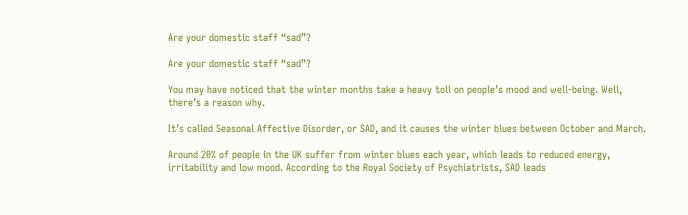Are your domestic staff “sad”?

Are your domestic staff “sad”?

You may have noticed that the winter months take a heavy toll on people’s mood and well-being. Well, there’s a reason why.

It’s called Seasonal Affective Disorder, or SAD, and it causes the winter blues between October and March.

Around 20% of people in the UK suffer from winter blues each year, which leads to reduced energy, irritability and low mood. According to the Royal Society of Psychiatrists, SAD leads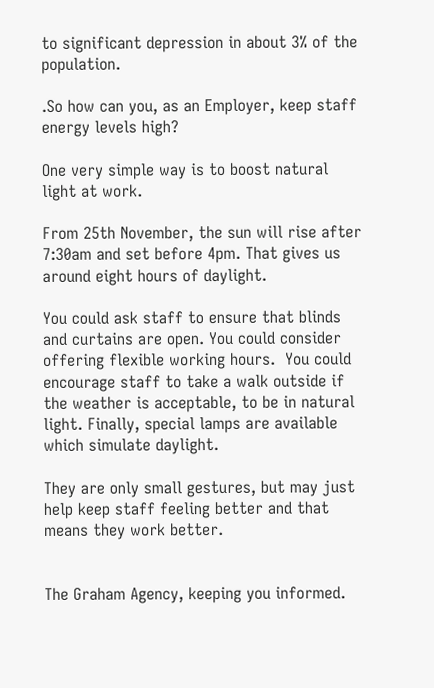to significant depression in about 3% of the population.

.So how can you, as an Employer, keep staff energy levels high?

One very simple way is to boost natural light at work.

From 25th November, the sun will rise after 7:30am and set before 4pm. That gives us  around eight hours of daylight.

You could ask staff to ensure that blinds and curtains are open. You could consider offering flexible working hours.  You could encourage staff to take a walk outside if the weather is acceptable, to be in natural light. Finally, special lamps are available which simulate daylight.

They are only small gestures, but may just help keep staff feeling better and that means they work better.


The Graham Agency, keeping you informed.